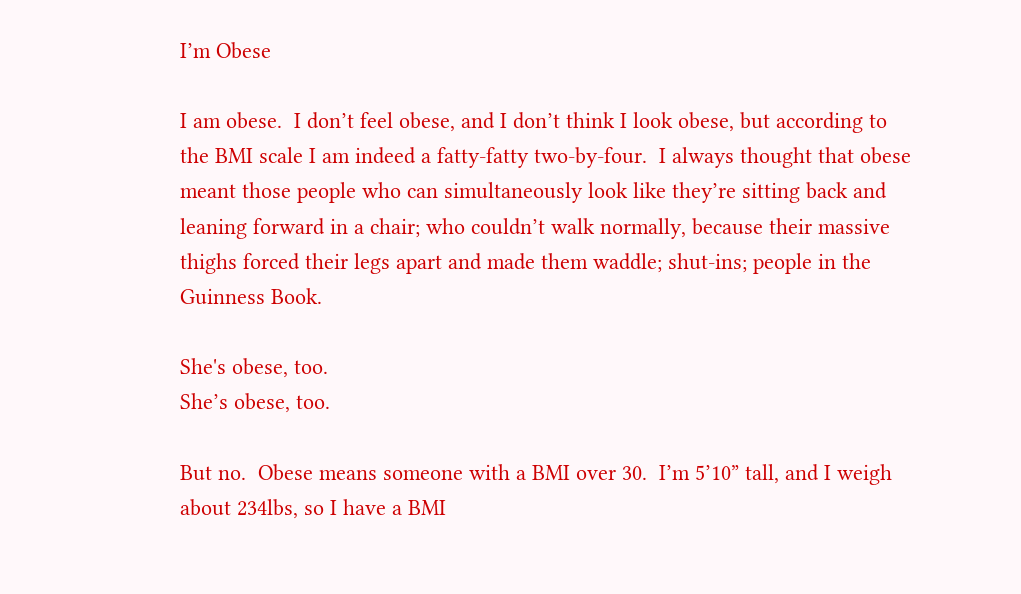I’m Obese

I am obese.  I don’t feel obese, and I don’t think I look obese, but according to the BMI scale I am indeed a fatty-fatty two-by-four.  I always thought that obese meant those people who can simultaneously look like they’re sitting back and leaning forward in a chair; who couldn’t walk normally, because their massive thighs forced their legs apart and made them waddle; shut-ins; people in the Guinness Book.

She's obese, too.
She’s obese, too.

But no.  Obese means someone with a BMI over 30.  I’m 5’10” tall, and I weigh about 234lbs, so I have a BMI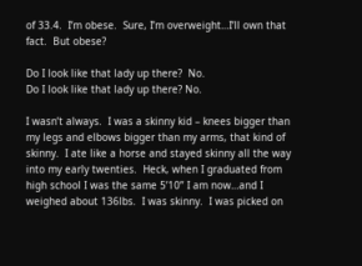of 33.4.  I’m obese.  Sure, I’m overweight…I’ll own that fact.  But obese?

Do I look like that lady up there?  No.
Do I look like that lady up there? No.

I wasn’t always.  I was a skinny kid – knees bigger than my legs and elbows bigger than my arms, that kind of skinny.  I ate like a horse and stayed skinny all the way into my early twenties.  Heck, when I graduated from high school I was the same 5’10” I am now…and I weighed about 136lbs.  I was skinny.  I was picked on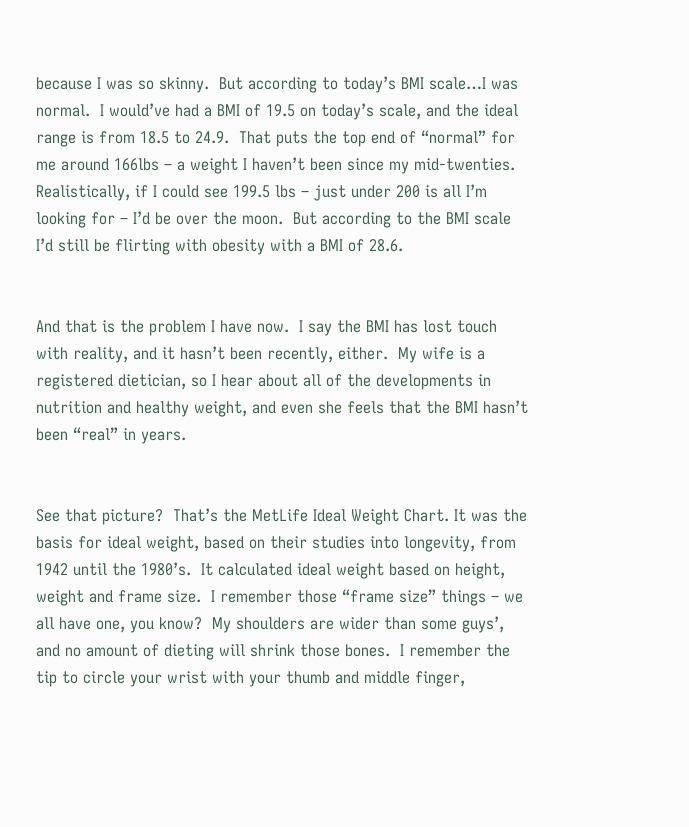because I was so skinny.  But according to today’s BMI scale…I was normal.  I would’ve had a BMI of 19.5 on today’s scale, and the ideal range is from 18.5 to 24.9.  That puts the top end of “normal” for me around 166lbs – a weight I haven’t been since my mid-twenties.  Realistically, if I could see 199.5 lbs – just under 200 is all I’m looking for – I’d be over the moon.  But according to the BMI scale I’d still be flirting with obesity with a BMI of 28.6.


And that is the problem I have now.  I say the BMI has lost touch with reality, and it hasn’t been recently, either.  My wife is a registered dietician, so I hear about all of the developments in nutrition and healthy weight, and even she feels that the BMI hasn’t been “real” in years.


See that picture?  That’s the MetLife Ideal Weight Chart. It was the basis for ideal weight, based on their studies into longevity, from 1942 until the 1980’s.  It calculated ideal weight based on height, weight and frame size.  I remember those “frame size” things – we all have one, you know?  My shoulders are wider than some guys’, and no amount of dieting will shrink those bones.  I remember the tip to circle your wrist with your thumb and middle finger,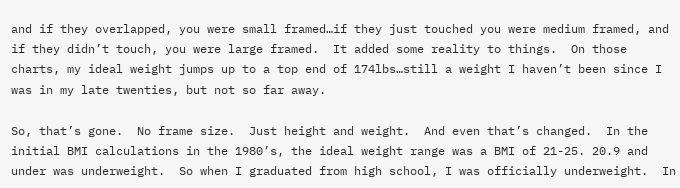and if they overlapped, you were small framed…if they just touched you were medium framed, and if they didn’t touch, you were large framed.  It added some reality to things.  On those charts, my ideal weight jumps up to a top end of 174lbs…still a weight I haven’t been since I was in my late twenties, but not so far away.

So, that’s gone.  No frame size.  Just height and weight.  And even that’s changed.  In the initial BMI calculations in the 1980’s, the ideal weight range was a BMI of 21-25. 20.9 and under was underweight.  So when I graduated from high school, I was officially underweight.  In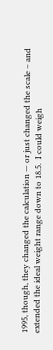1995, though, they changed the calculation — or just changed the scale – and extended the ideal weight range down to 18.5.  I could weigh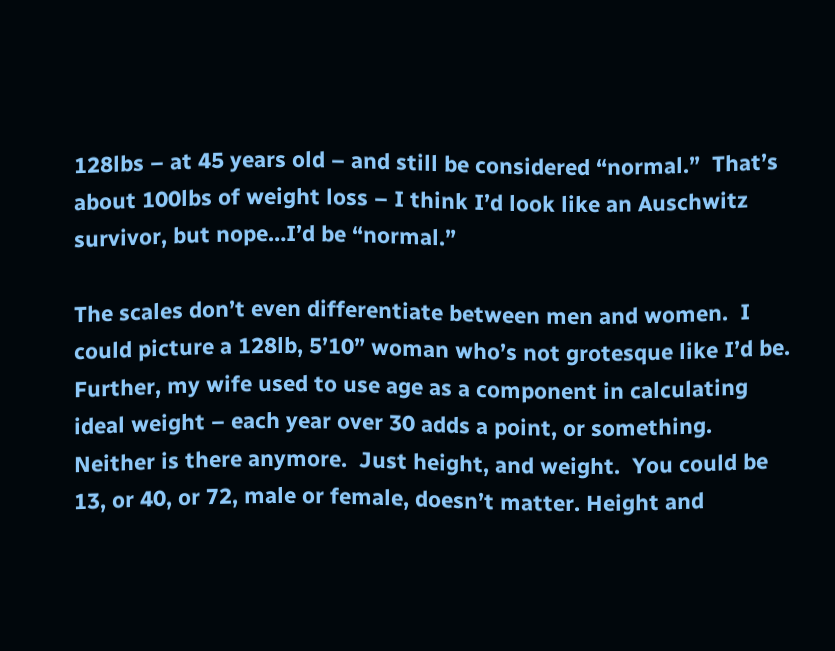128lbs – at 45 years old – and still be considered “normal.”  That’s about 100lbs of weight loss – I think I’d look like an Auschwitz survivor, but nope…I’d be “normal.”

The scales don’t even differentiate between men and women.  I could picture a 128lb, 5’10” woman who’s not grotesque like I’d be.  Further, my wife used to use age as a component in calculating ideal weight – each year over 30 adds a point, or something.  Neither is there anymore.  Just height, and weight.  You could be 13, or 40, or 72, male or female, doesn’t matter. Height and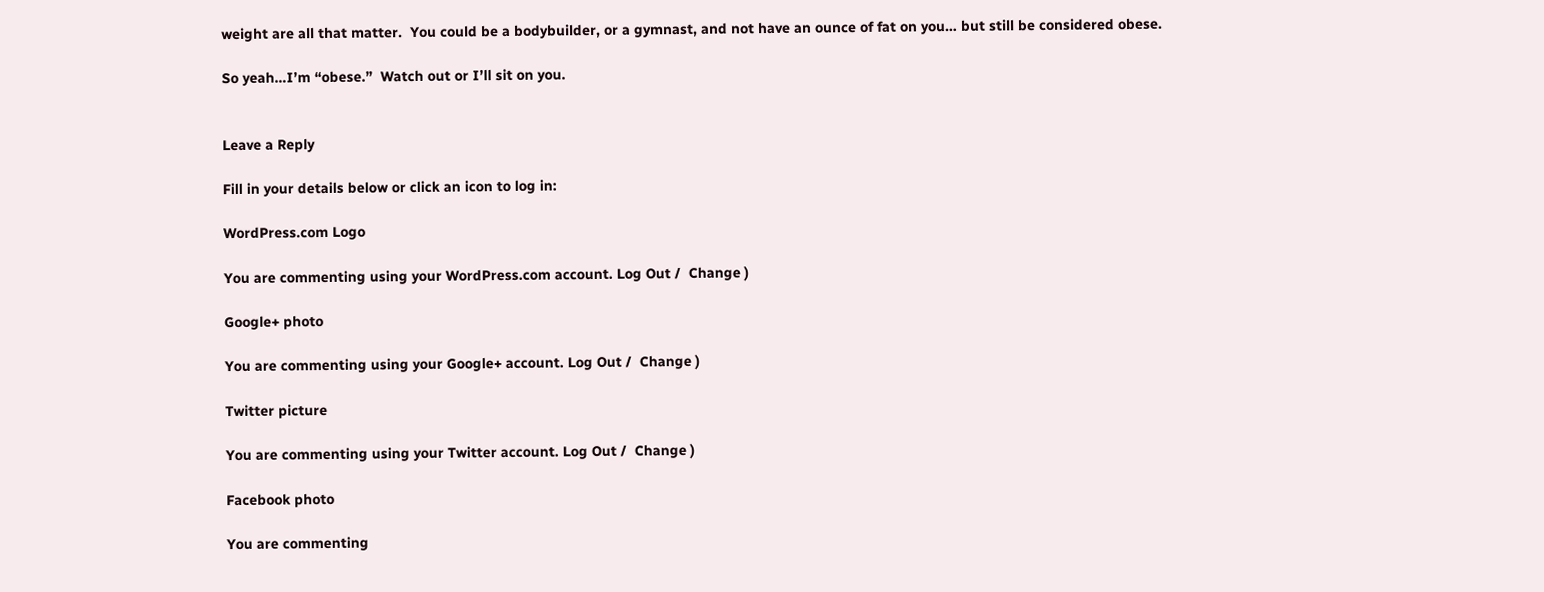weight are all that matter.  You could be a bodybuilder, or a gymnast, and not have an ounce of fat on you… but still be considered obese.

So yeah…I’m “obese.”  Watch out or I’ll sit on you.


Leave a Reply

Fill in your details below or click an icon to log in:

WordPress.com Logo

You are commenting using your WordPress.com account. Log Out /  Change )

Google+ photo

You are commenting using your Google+ account. Log Out /  Change )

Twitter picture

You are commenting using your Twitter account. Log Out /  Change )

Facebook photo

You are commenting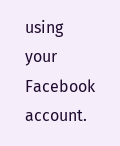using your Facebook account.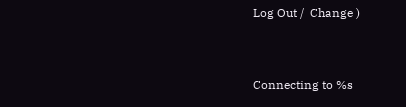Log Out /  Change )


Connecting to %s